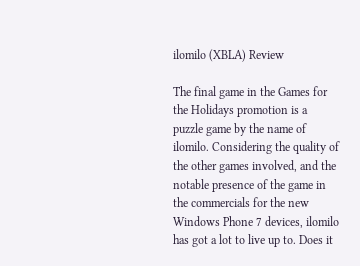ilomilo (XBLA) Review

The final game in the Games for the Holidays promotion is a puzzle game by the name of ilomilo. Considering the quality of the other games involved, and the notable presence of the game in the commercials for the new Windows Phone 7 devices, ilomilo has got a lot to live up to. Does it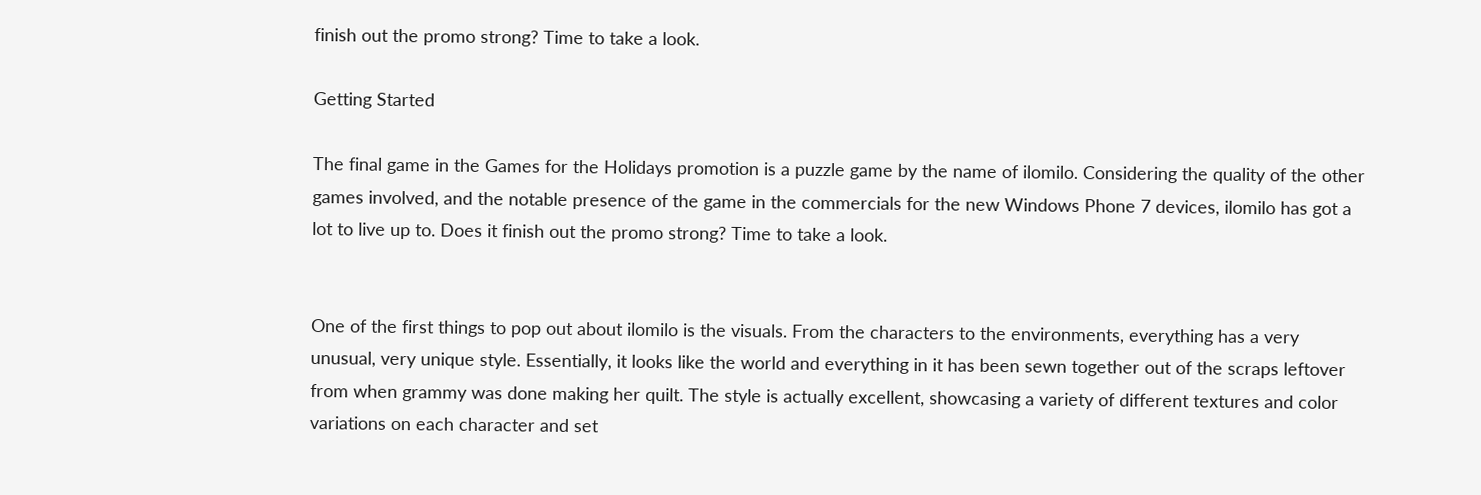finish out the promo strong? Time to take a look.

Getting Started

The final game in the Games for the Holidays promotion is a puzzle game by the name of ilomilo. Considering the quality of the other games involved, and the notable presence of the game in the commercials for the new Windows Phone 7 devices, ilomilo has got a lot to live up to. Does it finish out the promo strong? Time to take a look.


One of the first things to pop out about ilomilo is the visuals. From the characters to the environments, everything has a very unusual, very unique style. Essentially, it looks like the world and everything in it has been sewn together out of the scraps leftover from when grammy was done making her quilt. The style is actually excellent, showcasing a variety of different textures and color variations on each character and set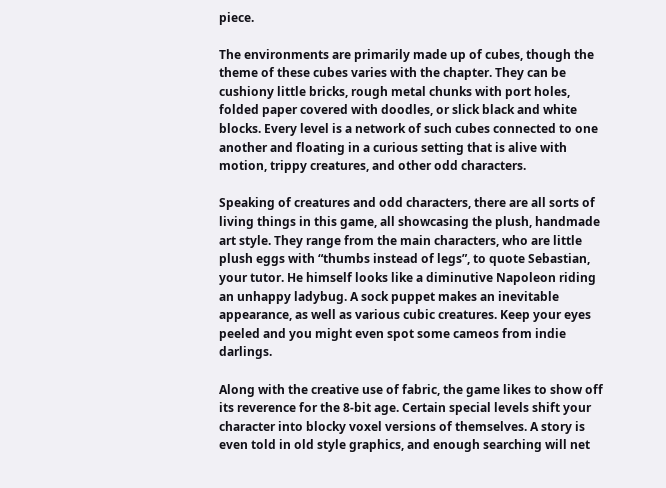piece.

The environments are primarily made up of cubes, though the theme of these cubes varies with the chapter. They can be cushiony little bricks, rough metal chunks with port holes, folded paper covered with doodles, or slick black and white blocks. Every level is a network of such cubes connected to one another and floating in a curious setting that is alive with motion, trippy creatures, and other odd characters.

Speaking of creatures and odd characters, there are all sorts of living things in this game, all showcasing the plush, handmade art style. They range from the main characters, who are little plush eggs with “thumbs instead of legs”, to quote Sebastian, your tutor. He himself looks like a diminutive Napoleon riding an unhappy ladybug. A sock puppet makes an inevitable appearance, as well as various cubic creatures. Keep your eyes peeled and you might even spot some cameos from indie darlings.

Along with the creative use of fabric, the game likes to show off its reverence for the 8-bit age. Certain special levels shift your character into blocky voxel versions of themselves. A story is even told in old style graphics, and enough searching will net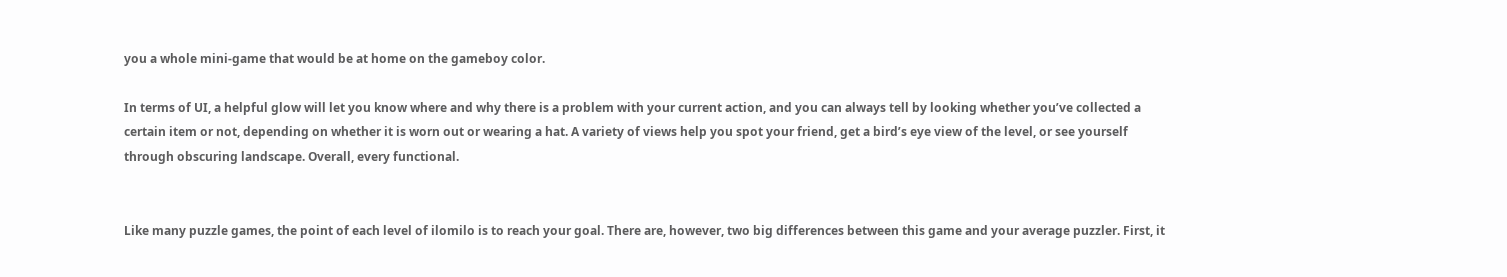you a whole mini-game that would be at home on the gameboy color.

In terms of UI, a helpful glow will let you know where and why there is a problem with your current action, and you can always tell by looking whether you’ve collected a certain item or not, depending on whether it is worn out or wearing a hat. A variety of views help you spot your friend, get a bird’s eye view of the level, or see yourself through obscuring landscape. Overall, every functional.


Like many puzzle games, the point of each level of ilomilo is to reach your goal. There are, however, two big differences between this game and your average puzzler. First, it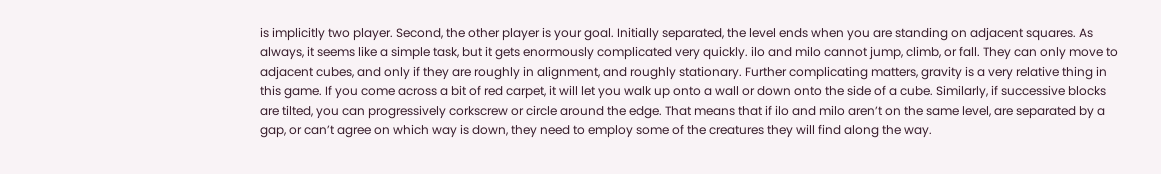is implicitly two player. Second, the other player is your goal. Initially separated, the level ends when you are standing on adjacent squares. As always, it seems like a simple task, but it gets enormously complicated very quickly. ilo and milo cannot jump, climb, or fall. They can only move to adjacent cubes, and only if they are roughly in alignment, and roughly stationary. Further complicating matters, gravity is a very relative thing in this game. If you come across a bit of red carpet, it will let you walk up onto a wall or down onto the side of a cube. Similarly, if successive blocks are tilted, you can progressively corkscrew or circle around the edge. That means that if ilo and milo aren’t on the same level, are separated by a gap, or can’t agree on which way is down, they need to employ some of the creatures they will find along the way.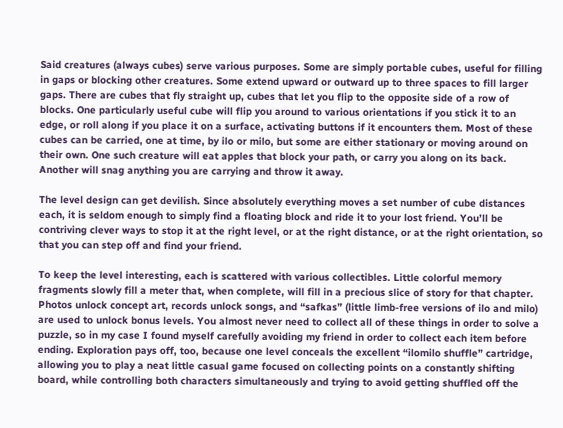Said creatures (always cubes) serve various purposes. Some are simply portable cubes, useful for filling in gaps or blocking other creatures. Some extend upward or outward up to three spaces to fill larger gaps. There are cubes that fly straight up, cubes that let you flip to the opposite side of a row of blocks. One particularly useful cube will flip you around to various orientations if you stick it to an edge, or roll along if you place it on a surface, activating buttons if it encounters them. Most of these cubes can be carried, one at time, by ilo or milo, but some are either stationary or moving around on their own. One such creature will eat apples that block your path, or carry you along on its back. Another will snag anything you are carrying and throw it away.

The level design can get devilish. Since absolutely everything moves a set number of cube distances each, it is seldom enough to simply find a floating block and ride it to your lost friend. You’ll be contriving clever ways to stop it at the right level, or at the right distance, or at the right orientation, so that you can step off and find your friend.

To keep the level interesting, each is scattered with various collectibles. Little colorful memory fragments slowly fill a meter that, when complete, will fill in a precious slice of story for that chapter. Photos unlock concept art, records unlock songs, and “safkas” (little limb-free versions of ilo and milo) are used to unlock bonus levels. You almost never need to collect all of these things in order to solve a puzzle, so in my case I found myself carefully avoiding my friend in order to collect each item before ending. Exploration pays off, too, because one level conceals the excellent “ilomilo shuffle” cartridge, allowing you to play a neat little casual game focused on collecting points on a constantly shifting board, while controlling both characters simultaneously and trying to avoid getting shuffled off the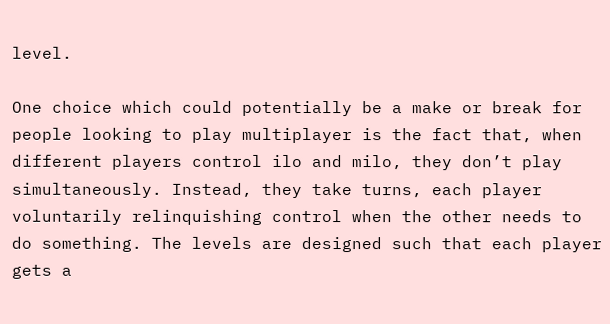level.

One choice which could potentially be a make or break for people looking to play multiplayer is the fact that, when different players control ilo and milo, they don’t play simultaneously. Instead, they take turns, each player voluntarily relinquishing control when the other needs to do something. The levels are designed such that each player gets a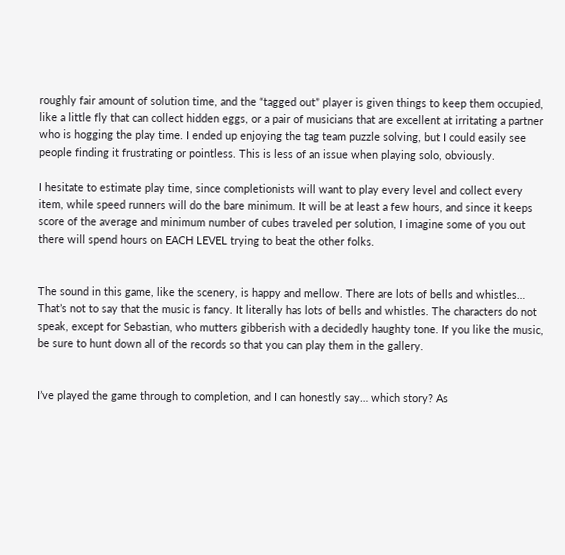roughly fair amount of solution time, and the “tagged out” player is given things to keep them occupied, like a little fly that can collect hidden eggs, or a pair of musicians that are excellent at irritating a partner who is hogging the play time. I ended up enjoying the tag team puzzle solving, but I could easily see people finding it frustrating or pointless. This is less of an issue when playing solo, obviously.

I hesitate to estimate play time, since completionists will want to play every level and collect every item, while speed runners will do the bare minimum. It will be at least a few hours, and since it keeps score of the average and minimum number of cubes traveled per solution, I imagine some of you out there will spend hours on EACH LEVEL trying to beat the other folks.


The sound in this game, like the scenery, is happy and mellow. There are lots of bells and whistles… That’s not to say that the music is fancy. It literally has lots of bells and whistles. The characters do not speak, except for Sebastian, who mutters gibberish with a decidedly haughty tone. If you like the music, be sure to hunt down all of the records so that you can play them in the gallery.


I’ve played the game through to completion, and I can honestly say… which story? As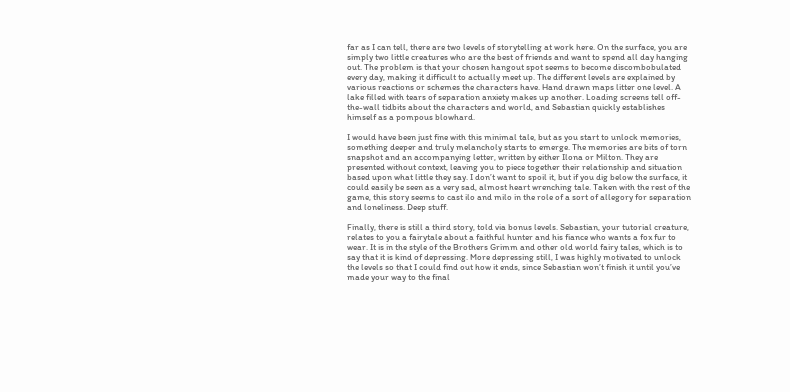far as I can tell, there are two levels of storytelling at work here. On the surface, you are simply two little creatures who are the best of friends and want to spend all day hanging out. The problem is that your chosen hangout spot seems to become discombobulated every day, making it difficult to actually meet up. The different levels are explained by various reactions or schemes the characters have. Hand drawn maps litter one level. A lake filled with tears of separation anxiety makes up another. Loading screens tell off-the-wall tidbits about the characters and world, and Sebastian quickly establishes himself as a pompous blowhard.

I would have been just fine with this minimal tale, but as you start to unlock memories, something deeper and truly melancholy starts to emerge. The memories are bits of torn snapshot and an accompanying letter, written by either Ilona or Milton. They are presented without context, leaving you to piece together their relationship and situation based upon what little they say. I don’t want to spoil it, but if you dig below the surface, it could easily be seen as a very sad, almost heart wrenching tale. Taken with the rest of the game, this story seems to cast ilo and milo in the role of a sort of allegory for separation and loneliness. Deep stuff.

Finally, there is still a third story, told via bonus levels. Sebastian, your tutorial creature, relates to you a fairytale about a faithful hunter and his fiance who wants a fox fur to wear. It is in the style of the Brothers Grimm and other old world fairy tales, which is to say that it is kind of depressing. More depressing still, I was highly motivated to unlock the levels so that I could find out how it ends, since Sebastian won’t finish it until you’ve made your way to the final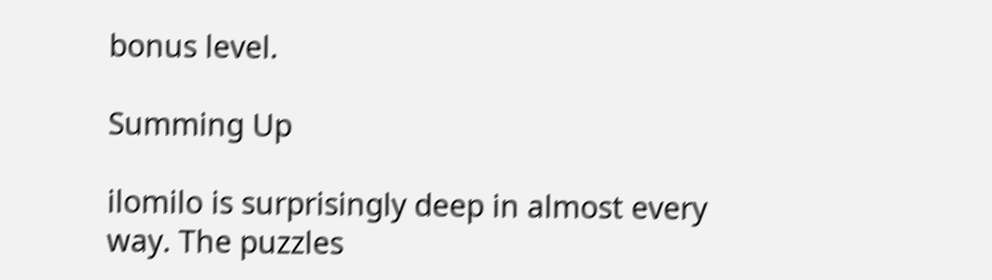bonus level.

Summing Up

ilomilo is surprisingly deep in almost every way. The puzzles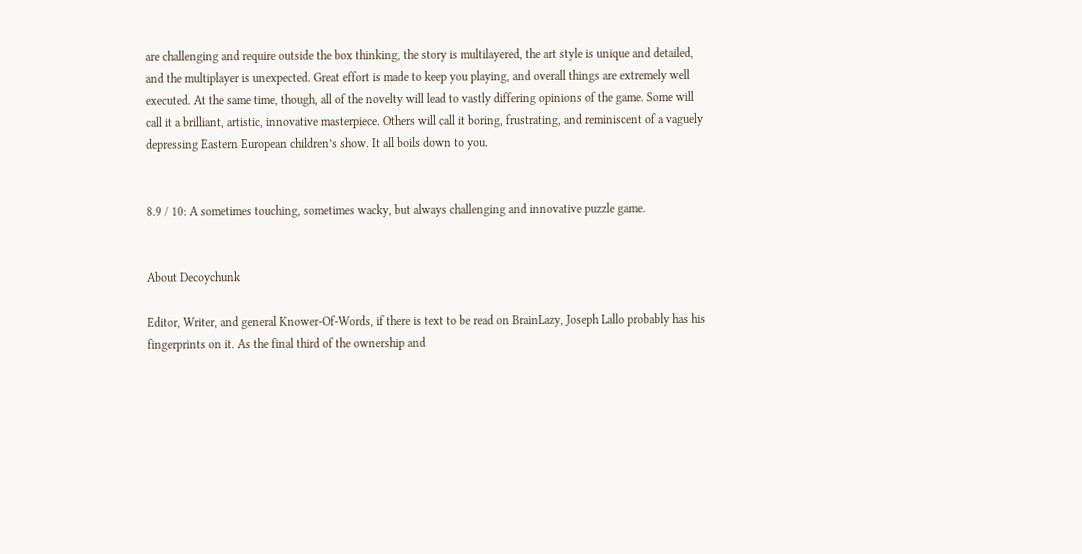are challenging and require outside the box thinking, the story is multilayered, the art style is unique and detailed, and the multiplayer is unexpected. Great effort is made to keep you playing, and overall things are extremely well executed. At the same time, though, all of the novelty will lead to vastly differing opinions of the game. Some will call it a brilliant, artistic, innovative masterpiece. Others will call it boring, frustrating, and reminiscent of a vaguely depressing Eastern European children’s show. It all boils down to you.


8.9 / 10: A sometimes touching, sometimes wacky, but always challenging and innovative puzzle game.


About Decoychunk

Editor, Writer, and general Knower-Of-Words, if there is text to be read on BrainLazy, Joseph Lallo probably has his fingerprints on it. As the final third of the ownership and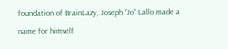foundation of BrainLazy, Joseph “Jo” Lallo made a name for himself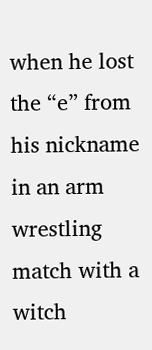when he lost the “e” from his nickname in an arm wrestling match with a witch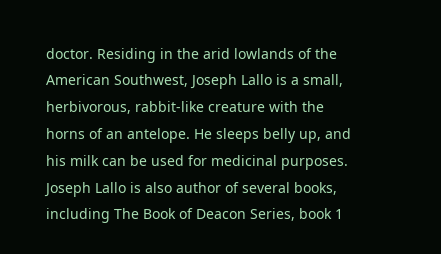doctor. Residing in the arid lowlands of the American Southwest, Joseph Lallo is a small, herbivorous, rabbit-like creature with the horns of an antelope. He sleeps belly up, and his milk can be used for medicinal purposes. Joseph Lallo is also author of several books, including The Book of Deacon Series, book 1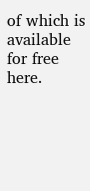of which is available for free here.